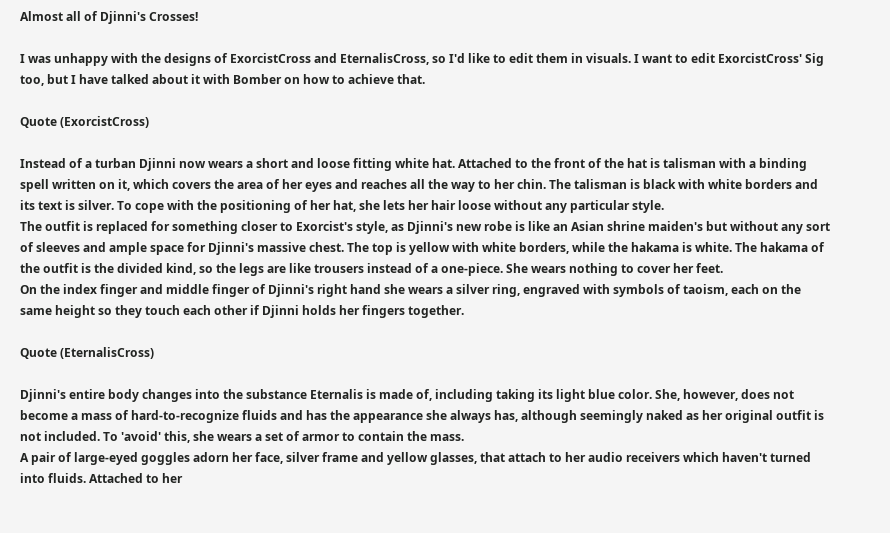Almost all of Djinni's Crosses!

I was unhappy with the designs of ExorcistCross and EternalisCross, so I'd like to edit them in visuals. I want to edit ExorcistCross' Sig too, but I have talked about it with Bomber on how to achieve that.

Quote (ExorcistCross)

Instead of a turban Djinni now wears a short and loose fitting white hat. Attached to the front of the hat is talisman with a binding spell written on it, which covers the area of her eyes and reaches all the way to her chin. The talisman is black with white borders and its text is silver. To cope with the positioning of her hat, she lets her hair loose without any particular style.
The outfit is replaced for something closer to Exorcist's style, as Djinni's new robe is like an Asian shrine maiden's but without any sort of sleeves and ample space for Djinni's massive chest. The top is yellow with white borders, while the hakama is white. The hakama of the outfit is the divided kind, so the legs are like trousers instead of a one-piece. She wears nothing to cover her feet.
On the index finger and middle finger of Djinni's right hand she wears a silver ring, engraved with symbols of taoism, each on the same height so they touch each other if Djinni holds her fingers together.

Quote (EternalisCross)

Djinni's entire body changes into the substance Eternalis is made of, including taking its light blue color. She, however, does not become a mass of hard-to-recognize fluids and has the appearance she always has, although seemingly naked as her original outfit is not included. To 'avoid' this, she wears a set of armor to contain the mass.
A pair of large-eyed goggles adorn her face, silver frame and yellow glasses, that attach to her audio receivers which haven't turned into fluids. Attached to her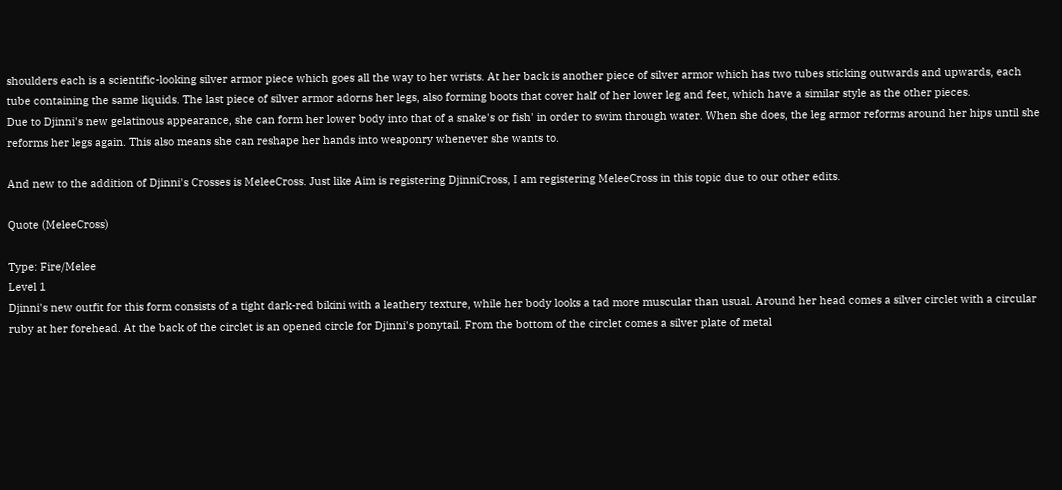shoulders each is a scientific-looking silver armor piece which goes all the way to her wrists. At her back is another piece of silver armor which has two tubes sticking outwards and upwards, each tube containing the same liquids. The last piece of silver armor adorns her legs, also forming boots that cover half of her lower leg and feet, which have a similar style as the other pieces.
Due to Djinni's new gelatinous appearance, she can form her lower body into that of a snake's or fish' in order to swim through water. When she does, the leg armor reforms around her hips until she reforms her legs again. This also means she can reshape her hands into weaponry whenever she wants to.

And new to the addition of Djinni's Crosses is MeleeCross. Just like Aim is registering DjinniCross, I am registering MeleeCross in this topic due to our other edits.

Quote (MeleeCross)

Type: Fire/Melee
Level 1
Djinni's new outfit for this form consists of a tight dark-red bikini with a leathery texture, while her body looks a tad more muscular than usual. Around her head comes a silver circlet with a circular ruby at her forehead. At the back of the circlet is an opened circle for Djinni's ponytail. From the bottom of the circlet comes a silver plate of metal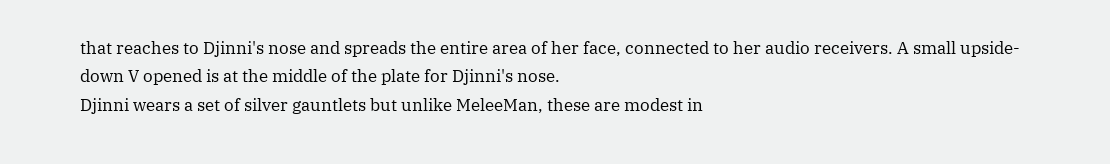that reaches to Djinni's nose and spreads the entire area of her face, connected to her audio receivers. A small upside-down V opened is at the middle of the plate for Djinni's nose.
Djinni wears a set of silver gauntlets but unlike MeleeMan, these are modest in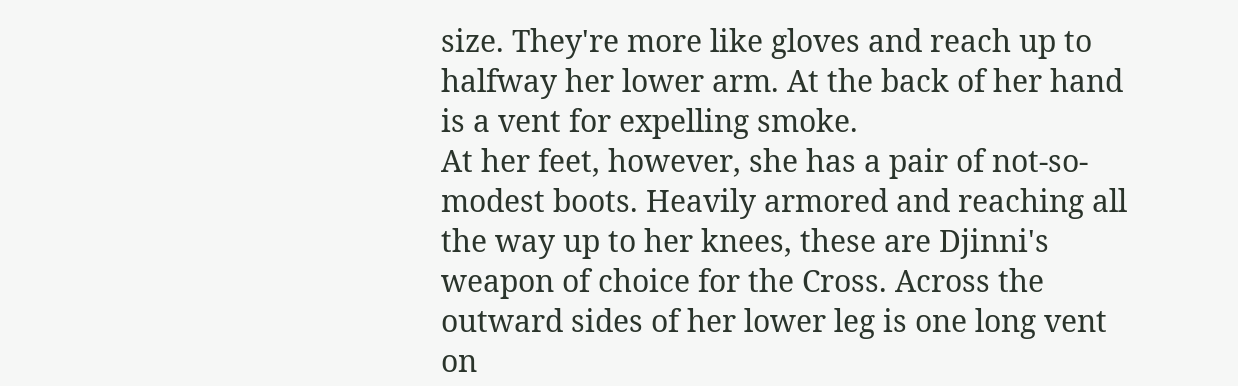size. They're more like gloves and reach up to halfway her lower arm. At the back of her hand is a vent for expelling smoke.
At her feet, however, she has a pair of not-so-modest boots. Heavily armored and reaching all the way up to her knees, these are Djinni's weapon of choice for the Cross. Across the outward sides of her lower leg is one long vent on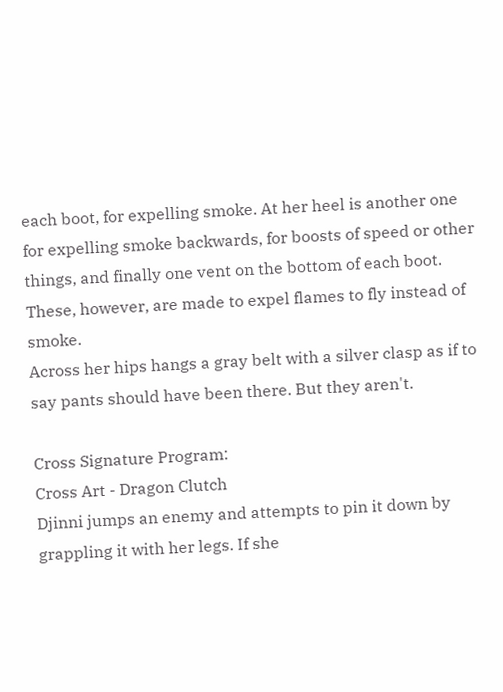each boot, for expelling smoke. At her heel is another one for expelling smoke backwards, for boosts of speed or other things, and finally one vent on the bottom of each boot. These, however, are made to expel flames to fly instead of smoke.
Across her hips hangs a gray belt with a silver clasp as if to say pants should have been there. But they aren't.

Cross Signature Program:
Cross Art - Dragon Clutch
Djinni jumps an enemy and attempts to pin it down by grappling it with her legs. If she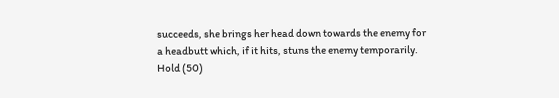succeeds, she brings her head down towards the enemy for a headbutt which, if it hits, stuns the enemy temporarily.
Hold (50)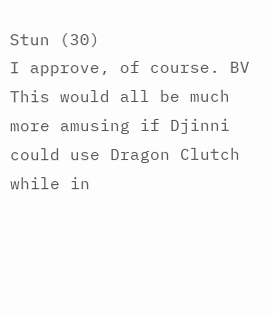Stun (30)
I approve, of course. BV
This would all be much more amusing if Djinni could use Dragon Clutch while in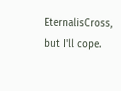EternalisCross, but I'll cope.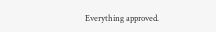Everything approved.